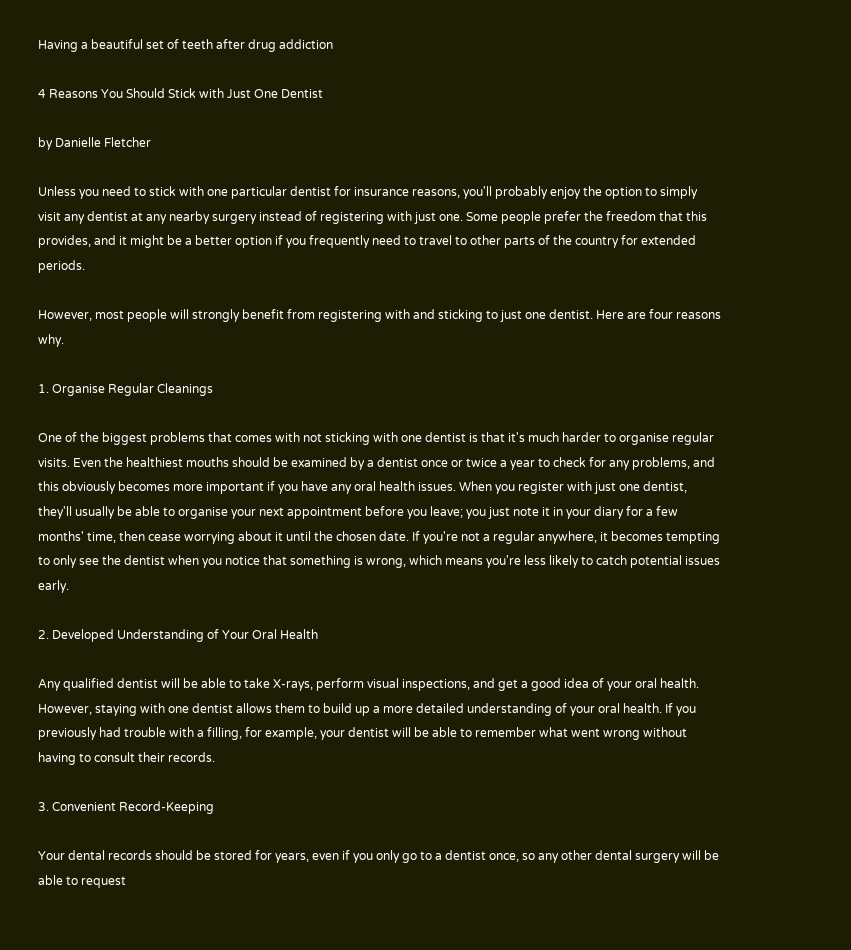Having a beautiful set of teeth after drug addiction

4 Reasons You Should Stick with Just One Dentist

by Danielle Fletcher

Unless you need to stick with one particular dentist for insurance reasons, you'll probably enjoy the option to simply visit any dentist at any nearby surgery instead of registering with just one. Some people prefer the freedom that this provides, and it might be a better option if you frequently need to travel to other parts of the country for extended periods.

However, most people will strongly benefit from registering with and sticking to just one dentist. Here are four reasons why.

1. Organise Regular Cleanings

One of the biggest problems that comes with not sticking with one dentist is that it's much harder to organise regular visits. Even the healthiest mouths should be examined by a dentist once or twice a year to check for any problems, and this obviously becomes more important if you have any oral health issues. When you register with just one dentist, they'll usually be able to organise your next appointment before you leave; you just note it in your diary for a few months' time, then cease worrying about it until the chosen date. If you're not a regular anywhere, it becomes tempting to only see the dentist when you notice that something is wrong, which means you're less likely to catch potential issues early.

2. Developed Understanding of Your Oral Health

Any qualified dentist will be able to take X-rays, perform visual inspections, and get a good idea of your oral health. However, staying with one dentist allows them to build up a more detailed understanding of your oral health. If you previously had trouble with a filling, for example, your dentist will be able to remember what went wrong without having to consult their records.

3. Convenient Record-Keeping

Your dental records should be stored for years, even if you only go to a dentist once, so any other dental surgery will be able to request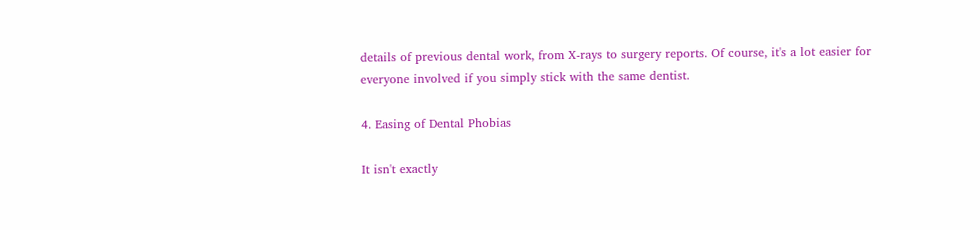details of previous dental work, from X-rays to surgery reports. Of course, it's a lot easier for everyone involved if you simply stick with the same dentist.

4. Easing of Dental Phobias

It isn't exactly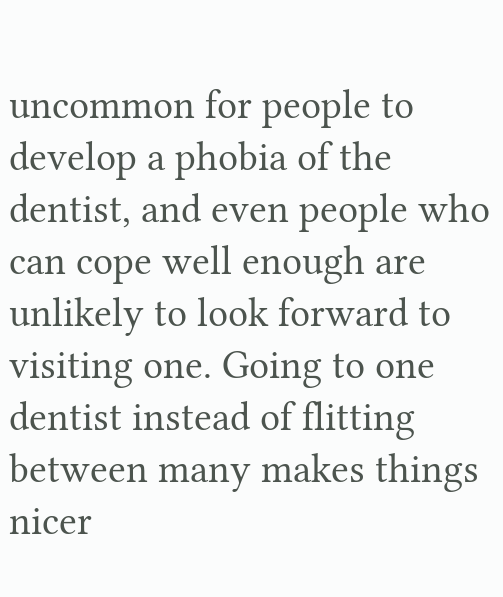uncommon for people to develop a phobia of the dentist, and even people who can cope well enough are unlikely to look forward to visiting one. Going to one dentist instead of flitting between many makes things nicer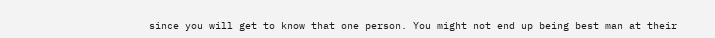since you will get to know that one person. You might not end up being best man at their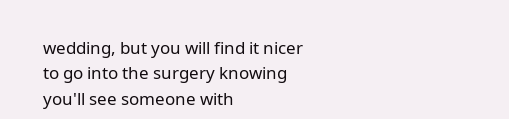wedding, but you will find it nicer to go into the surgery knowing you'll see someone with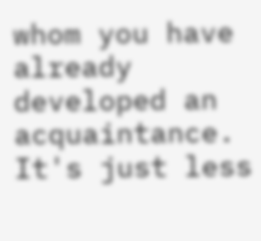whom you have already developed an acquaintance. It's just less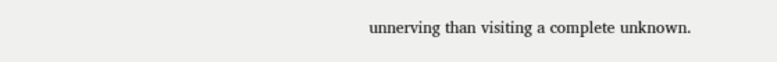unnerving than visiting a complete unknown.